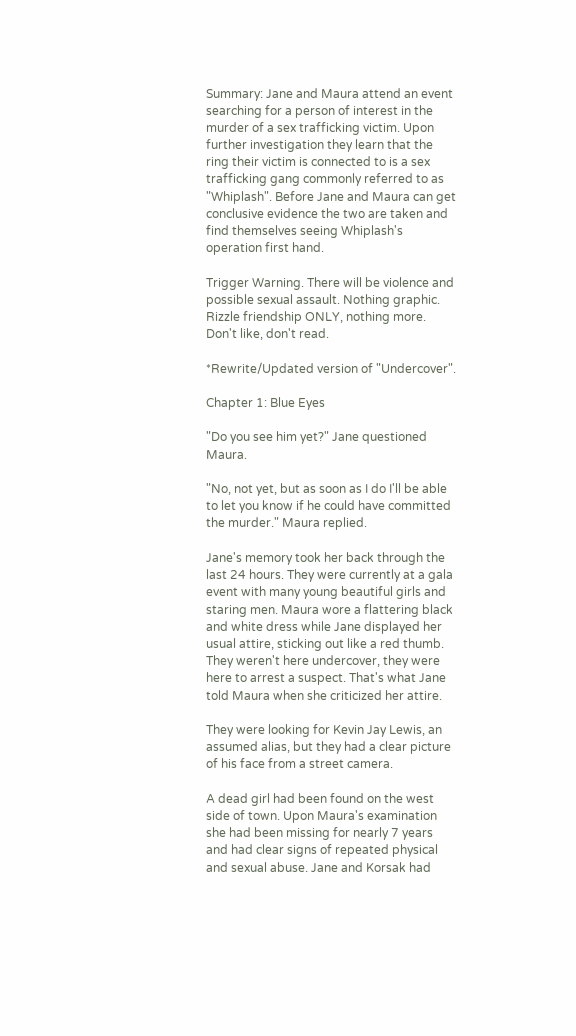Summary: Jane and Maura attend an event searching for a person of interest in the murder of a sex trafficking victim. Upon further investigation they learn that the ring their victim is connected to is a sex trafficking gang commonly referred to as "Whiplash". Before Jane and Maura can get conclusive evidence the two are taken and find themselves seeing Whiplash's operation first hand.

Trigger Warning. There will be violence and possible sexual assault. Nothing graphic. Rizzle friendship ONLY, nothing more. Don't like, don't read.

*Rewrite/Updated version of "Undercover".

Chapter 1: Blue Eyes

"Do you see him yet?" Jane questioned Maura.

"No, not yet, but as soon as I do I'll be able to let you know if he could have committed the murder." Maura replied.

Jane's memory took her back through the last 24 hours. They were currently at a gala event with many young beautiful girls and staring men. Maura wore a flattering black and white dress while Jane displayed her usual attire, sticking out like a red thumb. They weren't here undercover, they were here to arrest a suspect. That's what Jane told Maura when she criticized her attire.

They were looking for Kevin Jay Lewis, an assumed alias, but they had a clear picture of his face from a street camera.

A dead girl had been found on the west side of town. Upon Maura's examination she had been missing for nearly 7 years and had clear signs of repeated physical and sexual abuse. Jane and Korsak had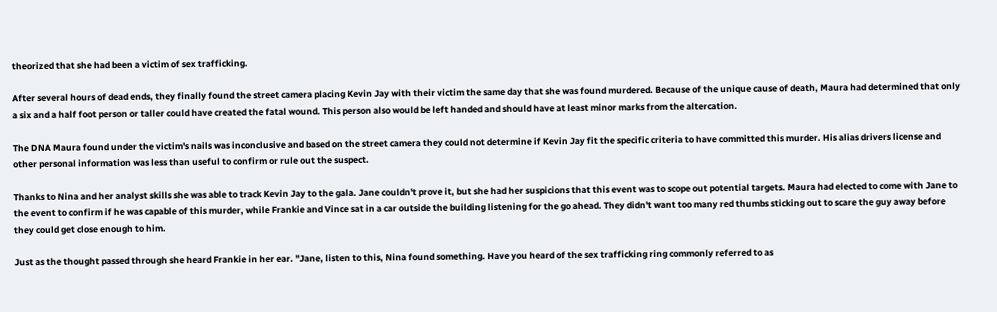theorized that she had been a victim of sex trafficking.

After several hours of dead ends, they finally found the street camera placing Kevin Jay with their victim the same day that she was found murdered. Because of the unique cause of death, Maura had determined that only a six and a half foot person or taller could have created the fatal wound. This person also would be left handed and should have at least minor marks from the altercation.

The DNA Maura found under the victim's nails was inconclusive and based on the street camera they could not determine if Kevin Jay fit the specific criteria to have committed this murder. His alias drivers license and other personal information was less than useful to confirm or rule out the suspect.

Thanks to Nina and her analyst skills she was able to track Kevin Jay to the gala. Jane couldn't prove it, but she had her suspicions that this event was to scope out potential targets. Maura had elected to come with Jane to the event to confirm if he was capable of this murder, while Frankie and Vince sat in a car outside the building listening for the go ahead. They didn't want too many red thumbs sticking out to scare the guy away before they could get close enough to him.

Just as the thought passed through she heard Frankie in her ear. "Jane, listen to this, Nina found something. Have you heard of the sex trafficking ring commonly referred to as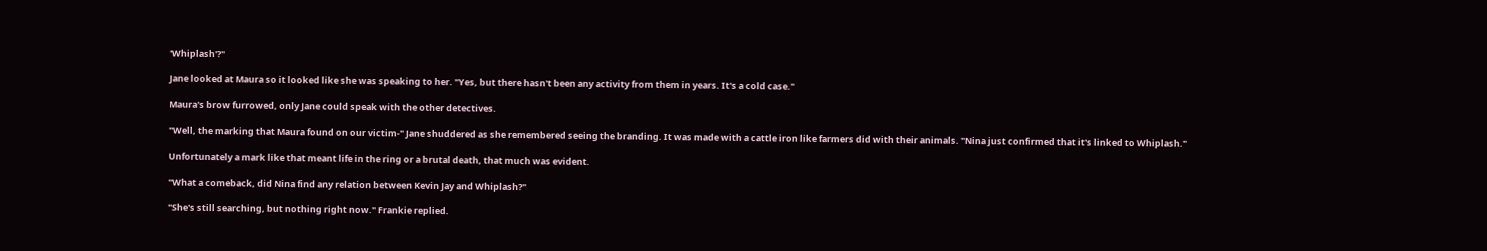'Whiplash'?"

Jane looked at Maura so it looked like she was speaking to her. "Yes, but there hasn't been any activity from them in years. It's a cold case."

Maura's brow furrowed, only Jane could speak with the other detectives.

"Well, the marking that Maura found on our victim-" Jane shuddered as she remembered seeing the branding. It was made with a cattle iron like farmers did with their animals. "Nina just confirmed that it's linked to Whiplash."

Unfortunately a mark like that meant life in the ring or a brutal death, that much was evident.

"What a comeback, did Nina find any relation between Kevin Jay and Whiplash?"

"She's still searching, but nothing right now." Frankie replied.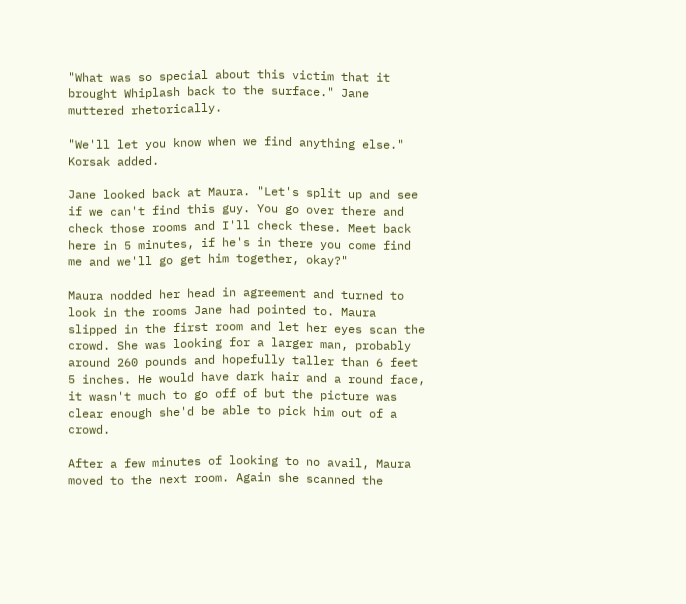"What was so special about this victim that it brought Whiplash back to the surface." Jane muttered rhetorically.

"We'll let you know when we find anything else." Korsak added.

Jane looked back at Maura. "Let's split up and see if we can't find this guy. You go over there and check those rooms and I'll check these. Meet back here in 5 minutes, if he's in there you come find me and we'll go get him together, okay?"

Maura nodded her head in agreement and turned to look in the rooms Jane had pointed to. Maura slipped in the first room and let her eyes scan the crowd. She was looking for a larger man, probably around 260 pounds and hopefully taller than 6 feet 5 inches. He would have dark hair and a round face, it wasn't much to go off of but the picture was clear enough she'd be able to pick him out of a crowd.

After a few minutes of looking to no avail, Maura moved to the next room. Again she scanned the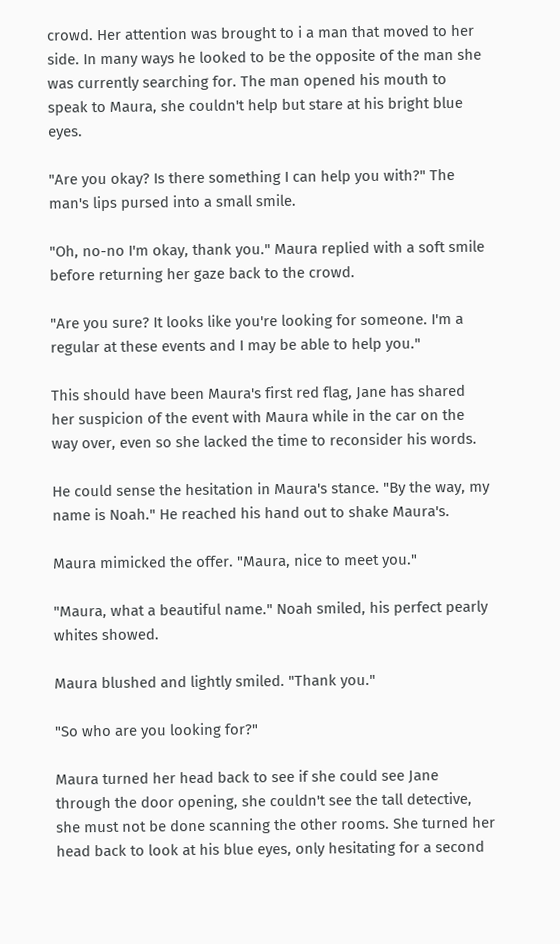crowd. Her attention was brought to i a man that moved to her side. In many ways he looked to be the opposite of the man she was currently searching for. The man opened his mouth to speak to Maura, she couldn't help but stare at his bright blue eyes.

"Are you okay? Is there something I can help you with?" The man's lips pursed into a small smile.

"Oh, no-no I'm okay, thank you." Maura replied with a soft smile before returning her gaze back to the crowd.

"Are you sure? It looks like you're looking for someone. I'm a regular at these events and I may be able to help you."

This should have been Maura's first red flag, Jane has shared her suspicion of the event with Maura while in the car on the way over, even so she lacked the time to reconsider his words.

He could sense the hesitation in Maura's stance. "By the way, my name is Noah." He reached his hand out to shake Maura's.

Maura mimicked the offer. "Maura, nice to meet you."

"Maura, what a beautiful name." Noah smiled, his perfect pearly whites showed.

Maura blushed and lightly smiled. "Thank you."

"So who are you looking for?"

Maura turned her head back to see if she could see Jane through the door opening, she couldn't see the tall detective, she must not be done scanning the other rooms. She turned her head back to look at his blue eyes, only hesitating for a second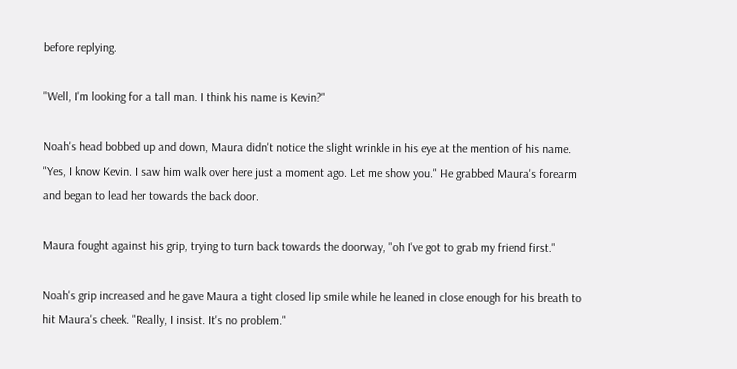before replying.

"Well, I'm looking for a tall man. I think his name is Kevin?"

Noah's head bobbed up and down, Maura didn't notice the slight wrinkle in his eye at the mention of his name. "Yes, I know Kevin. I saw him walk over here just a moment ago. Let me show you." He grabbed Maura's forearm and began to lead her towards the back door.

Maura fought against his grip, trying to turn back towards the doorway, "oh I've got to grab my friend first."

Noah's grip increased and he gave Maura a tight closed lip smile while he leaned in close enough for his breath to hit Maura's cheek. "Really, I insist. It's no problem."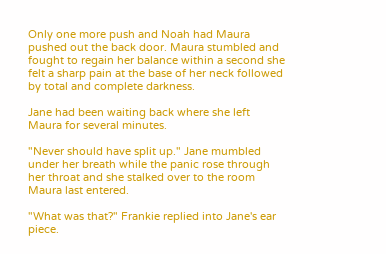Only one more push and Noah had Maura pushed out the back door. Maura stumbled and fought to regain her balance within a second she felt a sharp pain at the base of her neck followed by total and complete darkness.

Jane had been waiting back where she left Maura for several minutes.

"Never should have split up." Jane mumbled under her breath while the panic rose through her throat and she stalked over to the room Maura last entered.

"What was that?" Frankie replied into Jane's ear piece.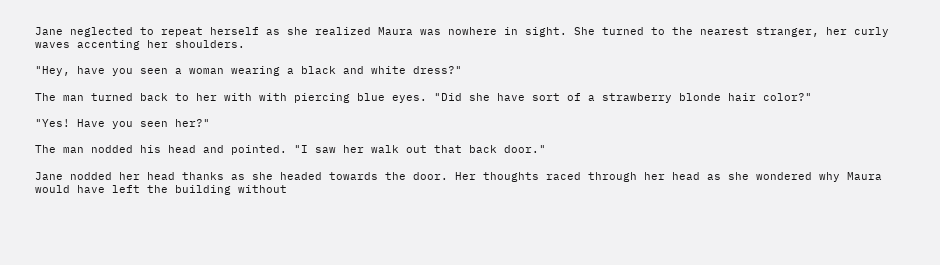Jane neglected to repeat herself as she realized Maura was nowhere in sight. She turned to the nearest stranger, her curly waves accenting her shoulders.

"Hey, have you seen a woman wearing a black and white dress?"

The man turned back to her with with piercing blue eyes. "Did she have sort of a strawberry blonde hair color?"

"Yes! Have you seen her?"

The man nodded his head and pointed. "I saw her walk out that back door."

Jane nodded her head thanks as she headed towards the door. Her thoughts raced through her head as she wondered why Maura would have left the building without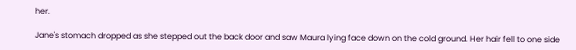her.

Jane's stomach dropped as she stepped out the back door and saw Maura lying face down on the cold ground. Her hair fell to one side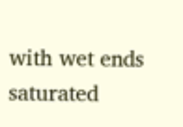with wet ends saturated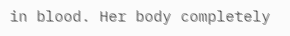in blood. Her body completely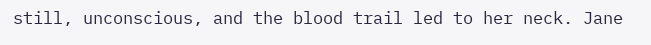still, unconscious, and the blood trail led to her neck. Jane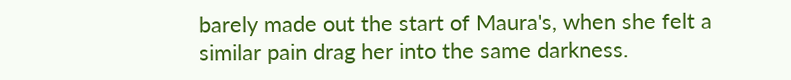barely made out the start of Maura's, when she felt a similar pain drag her into the same darkness.